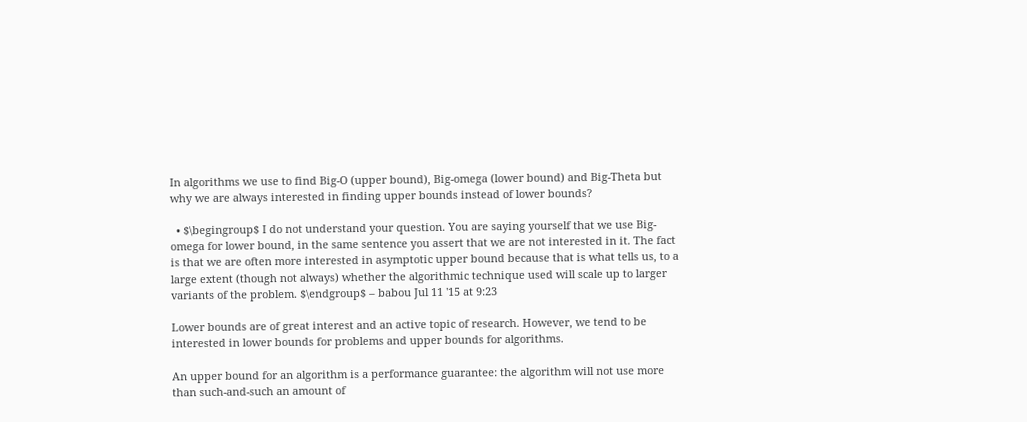In algorithms we use to find Big-O (upper bound), Big-omega (lower bound) and Big-Theta but why we are always interested in finding upper bounds instead of lower bounds?

  • $\begingroup$ I do not understand your question. You are saying yourself that we use Big- omega for lower bound, in the same sentence you assert that we are not interested in it. The fact is that we are often more interested in asymptotic upper bound because that is what tells us, to a large extent (though not always) whether the algorithmic technique used will scale up to larger variants of the problem. $\endgroup$ – babou Jul 11 '15 at 9:23

Lower bounds are of great interest and an active topic of research. However, we tend to be interested in lower bounds for problems and upper bounds for algorithms.

An upper bound for an algorithm is a performance guarantee: the algorithm will not use more than such-and-such an amount of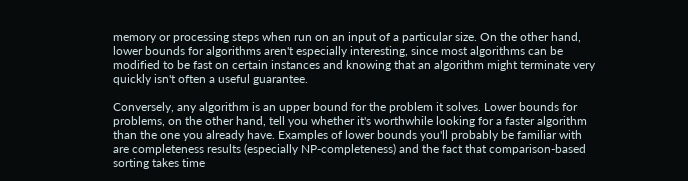memory or processing steps when run on an input of a particular size. On the other hand, lower bounds for algorithms aren't especially interesting, since most algorithms can be modified to be fast on certain instances and knowing that an algorithm might terminate very quickly isn't often a useful guarantee.

Conversely, any algorithm is an upper bound for the problem it solves. Lower bounds for problems, on the other hand, tell you whether it's worthwhile looking for a faster algorithm than the one you already have. Examples of lower bounds you'll probably be familiar with are completeness results (especially NP-completeness) and the fact that comparison-based sorting takes time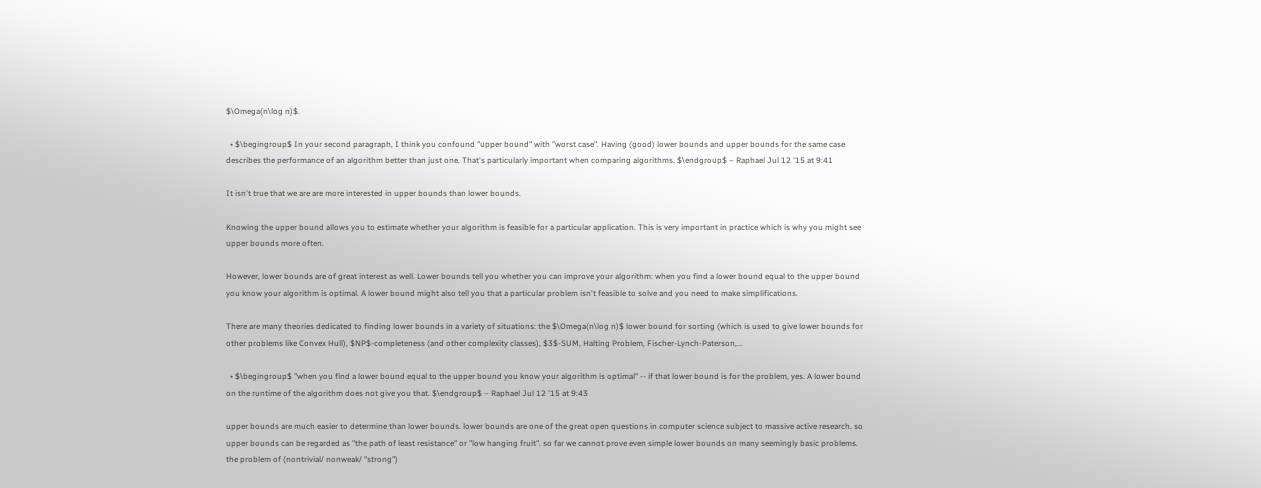$\Omega(n\log n)$.

  • $\begingroup$ In your second paragraph, I think you confound "upper bound" with "worst case". Having (good) lower bounds and upper bounds for the same case describes the performance of an algorithm better than just one. That's particularly important when comparing algorithms. $\endgroup$ – Raphael Jul 12 '15 at 9:41

It isn't true that we are are more interested in upper bounds than lower bounds.

Knowing the upper bound allows you to estimate whether your algorithm is feasible for a particular application. This is very important in practice which is why you might see upper bounds more often.

However, lower bounds are of great interest as well. Lower bounds tell you whether you can improve your algorithm: when you find a lower bound equal to the upper bound you know your algorithm is optimal. A lower bound might also tell you that a particular problem isn't feasible to solve and you need to make simplifications.

There are many theories dedicated to finding lower bounds in a variety of situations: the $\Omega(n\log n)$ lower bound for sorting (which is used to give lower bounds for other problems like Convex Hull), $NP$-completeness (and other complexity classes), $3$-SUM, Halting Problem, Fischer-Lynch-Paterson,...

  • $\begingroup$ "when you find a lower bound equal to the upper bound you know your algorithm is optimal" -- if that lower bound is for the problem, yes. A lower bound on the runtime of the algorithm does not give you that. $\endgroup$ – Raphael Jul 12 '15 at 9:43

upper bounds are much easier to determine than lower bounds. lower bounds are one of the great open questions in computer science subject to massive active research. so upper bounds can be regarded as "the path of least resistance" or "low hanging fruit". so far we cannot prove even simple lower bounds on many seemingly basic problems. the problem of (nontrivial/ nonweak/ "strong")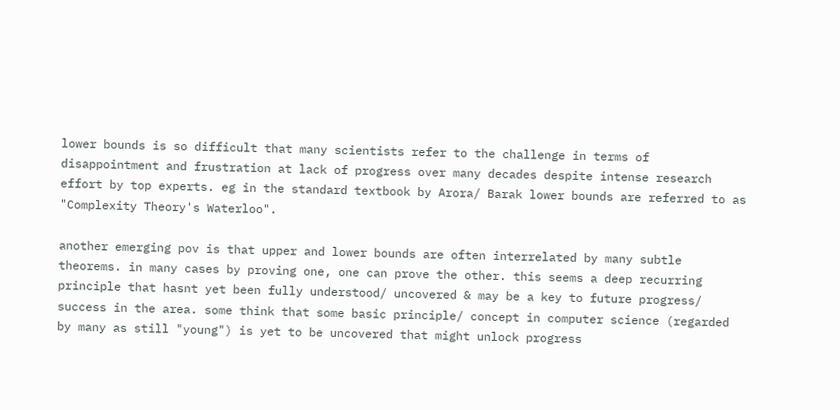lower bounds is so difficult that many scientists refer to the challenge in terms of disappointment and frustration at lack of progress over many decades despite intense research effort by top experts. eg in the standard textbook by Arora/ Barak lower bounds are referred to as "Complexity Theory's Waterloo".

another emerging pov is that upper and lower bounds are often interrelated by many subtle theorems. in many cases by proving one, one can prove the other. this seems a deep recurring principle that hasnt yet been fully understood/ uncovered & may be a key to future progress/ success in the area. some think that some basic principle/ concept in computer science (regarded by many as still "young") is yet to be uncovered that might unlock progress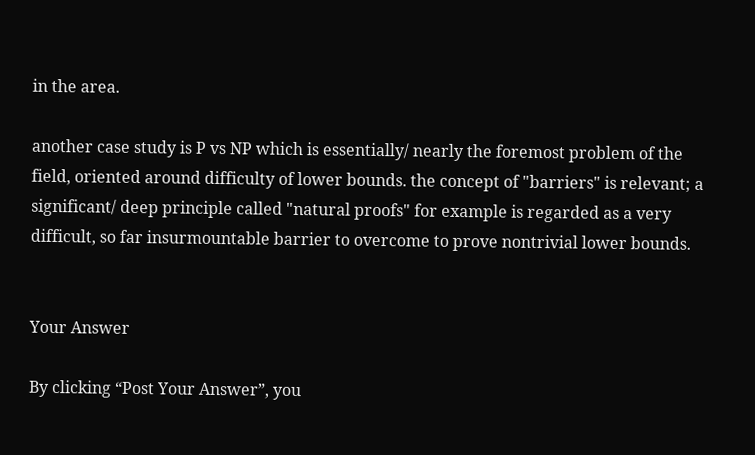in the area.

another case study is P vs NP which is essentially/ nearly the foremost problem of the field, oriented around difficulty of lower bounds. the concept of "barriers" is relevant; a significant/ deep principle called "natural proofs" for example is regarded as a very difficult, so far insurmountable barrier to overcome to prove nontrivial lower bounds.


Your Answer

By clicking “Post Your Answer”, you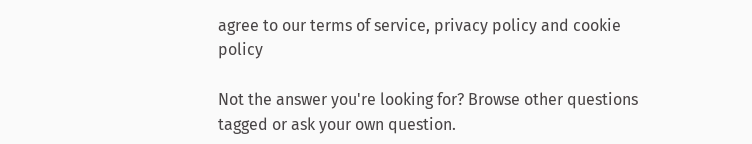agree to our terms of service, privacy policy and cookie policy

Not the answer you're looking for? Browse other questions tagged or ask your own question.